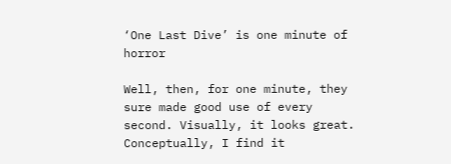‘One Last Dive’ is one minute of horror

Well, then, for one minute, they sure made good use of every second. Visually, it looks great. Conceptually, I find it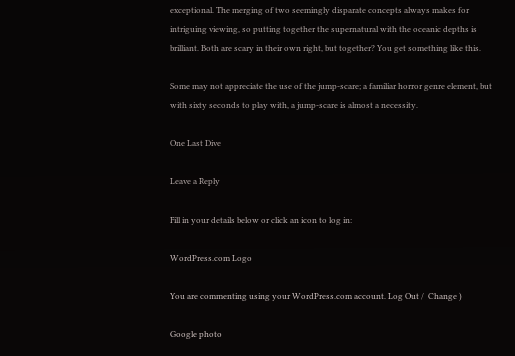exceptional. The merging of two seemingly disparate concepts always makes for intriguing viewing, so putting together the supernatural with the oceanic depths is brilliant. Both are scary in their own right, but together? You get something like this.

Some may not appreciate the use of the jump-scare; a familiar horror genre element, but with sixty seconds to play with, a jump-scare is almost a necessity.

One Last Dive

Leave a Reply

Fill in your details below or click an icon to log in:

WordPress.com Logo

You are commenting using your WordPress.com account. Log Out /  Change )

Google photo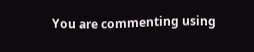You are commenting using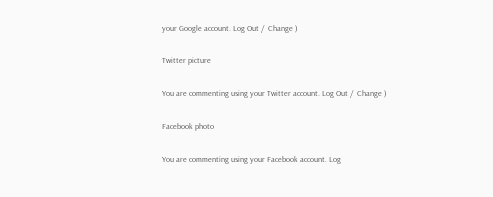your Google account. Log Out /  Change )

Twitter picture

You are commenting using your Twitter account. Log Out /  Change )

Facebook photo

You are commenting using your Facebook account. Log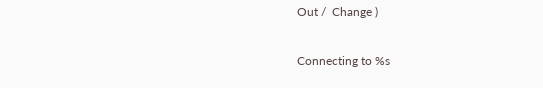Out /  Change )

Connecting to %s